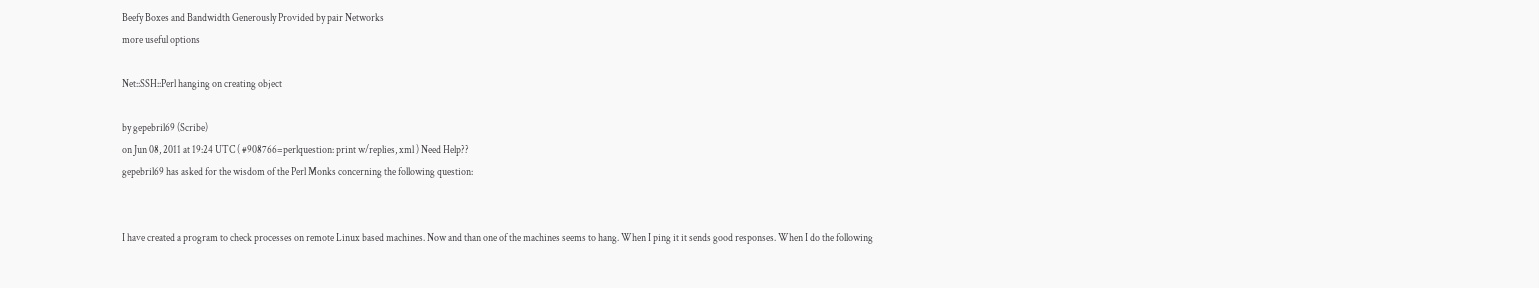Beefy Boxes and Bandwidth Generously Provided by pair Networks
more useful options

Net::SSH::Perl hanging on creating object

by gepebril69 (Scribe)
on Jun 08, 2011 at 19:24 UTC ( #908766=perlquestion: print w/replies, xml ) Need Help??
gepebril69 has asked for the wisdom of the Perl Monks concerning the following question:


I have created a program to check processes on remote Linux based machines. Now and than one of the machines seems to hang. When I ping it it sends good responses. When I do the following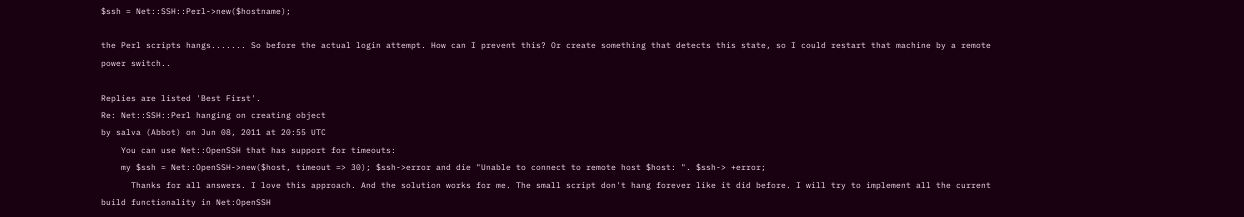$ssh = Net::SSH::Perl->new($hostname);

the Perl scripts hangs....... So before the actual login attempt. How can I prevent this? Or create something that detects this state, so I could restart that machine by a remote power switch..

Replies are listed 'Best First'.
Re: Net::SSH::Perl hanging on creating object
by salva (Abbot) on Jun 08, 2011 at 20:55 UTC
    You can use Net::OpenSSH that has support for timeouts:
    my $ssh = Net::OpenSSH->new($host, timeout => 30); $ssh->error and die "Unable to connect to remote host $host: ". $ssh-> +error;
      Thanks for all answers. I love this approach. And the solution works for me. The small script don't hang forever like it did before. I will try to implement all the current build functionality in Net:OpenSSH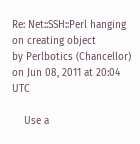Re: Net::SSH::Perl hanging on creating object
by Perlbotics (Chancellor) on Jun 08, 2011 at 20:04 UTC

    Use a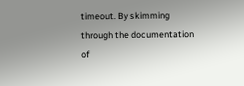timeout. By skimming through the documentation of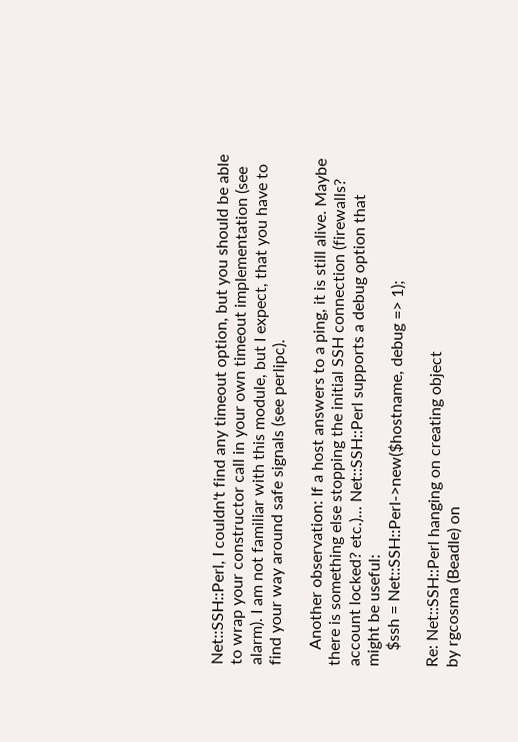Net::SSH::Perl, I couldn't find any timeout option, but you should be able to wrap your constructor call in your own timeout implementation (see alarm). I am not familiar with this module, but I expect, that you have to find your way around safe signals (see perlipc).

    Another observation: If a host answers to a ping, it is still alive. Maybe there is something else stopping the initial SSH connection (firewalls? account locked? etc.)... Net::SSH::Perl supports a debug option that might be useful:
    $ssh = Net::SSH::Perl->new($hostname, debug => 1);

Re: Net::SSH::Perl hanging on creating object
by rgcosma (Beadle) on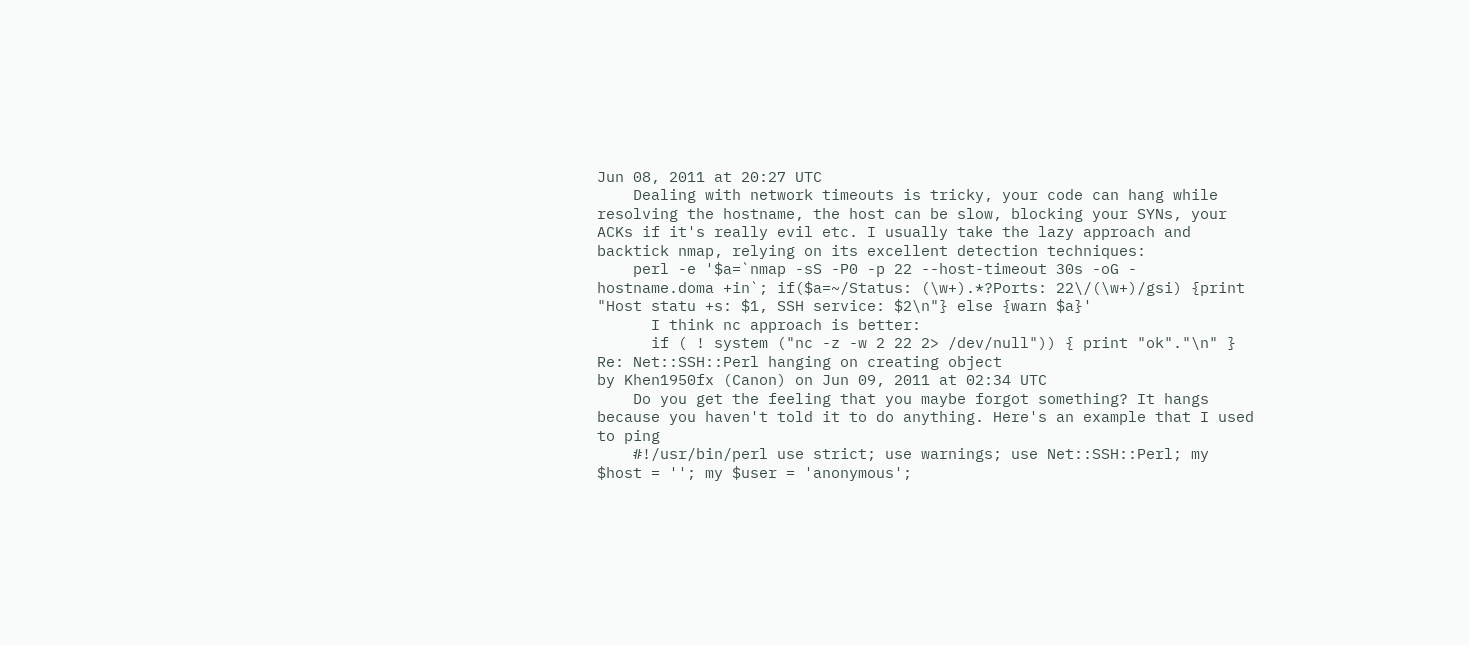Jun 08, 2011 at 20:27 UTC
    Dealing with network timeouts is tricky, your code can hang while resolving the hostname, the host can be slow, blocking your SYNs, your ACKs if it's really evil etc. I usually take the lazy approach and backtick nmap, relying on its excellent detection techniques:
    perl -e '$a=`nmap -sS -P0 -p 22 --host-timeout 30s -oG - hostname.doma +in`; if($a=~/Status: (\w+).*?Ports: 22\/(\w+)/gsi) {print "Host statu +s: $1, SSH service: $2\n"} else {warn $a}'
      I think nc approach is better:
      if ( ! system ("nc -z -w 2 22 2> /dev/null")) { print "ok"."\n" }
Re: Net::SSH::Perl hanging on creating object
by Khen1950fx (Canon) on Jun 09, 2011 at 02:34 UTC
    Do you get the feeling that you maybe forgot something? It hangs because you haven't told it to do anything. Here's an example that I used to ping
    #!/usr/bin/perl use strict; use warnings; use Net::SSH::Perl; my $host = ''; my $user = 'anonymous';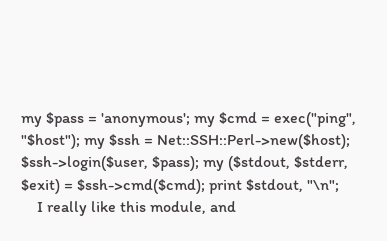my $pass = 'anonymous'; my $cmd = exec("ping", "$host"); my $ssh = Net::SSH::Perl->new($host); $ssh->login($user, $pass); my ($stdout, $stderr, $exit) = $ssh->cmd($cmd); print $stdout, "\n";
    I really like this module, and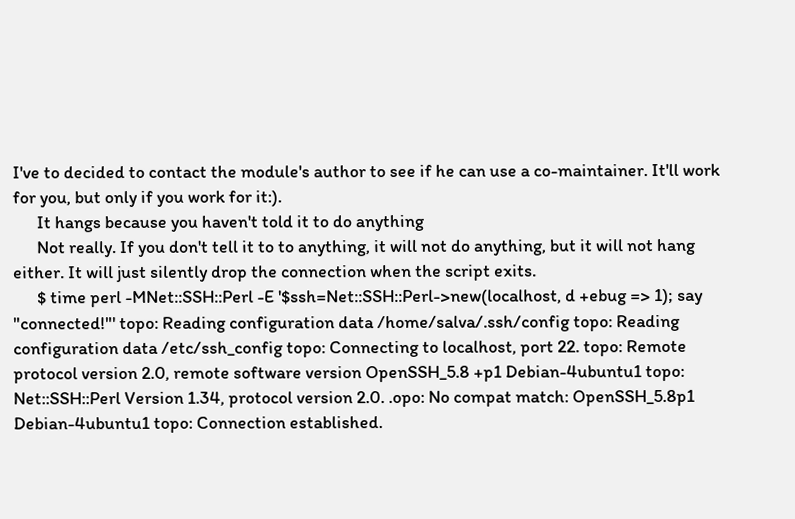I've to decided to contact the module's author to see if he can use a co-maintainer. It'll work for you, but only if you work for it:).
      It hangs because you haven't told it to do anything
      Not really. If you don't tell it to to anything, it will not do anything, but it will not hang either. It will just silently drop the connection when the script exits.
      $ time perl -MNet::SSH::Perl -E '$ssh=Net::SSH::Perl->new(localhost, d +ebug => 1); say "connected!"' topo: Reading configuration data /home/salva/.ssh/config topo: Reading configuration data /etc/ssh_config topo: Connecting to localhost, port 22. topo: Remote protocol version 2.0, remote software version OpenSSH_5.8 +p1 Debian-4ubuntu1 topo: Net::SSH::Perl Version 1.34, protocol version 2.0. .opo: No compat match: OpenSSH_5.8p1 Debian-4ubuntu1 topo: Connection established.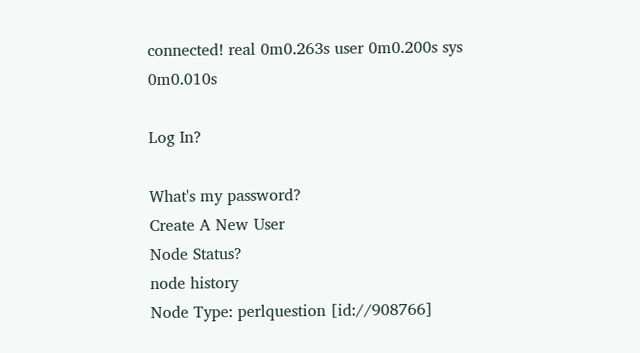connected! real 0m0.263s user 0m0.200s sys 0m0.010s

Log In?

What's my password?
Create A New User
Node Status?
node history
Node Type: perlquestion [id://908766]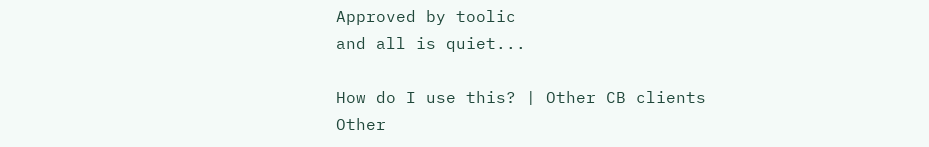Approved by toolic
and all is quiet...

How do I use this? | Other CB clients
Other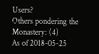Users?
Others pondering the Monastery: (4)
As of 2018-05-25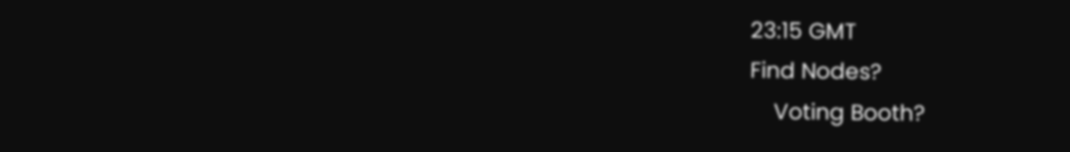23:15 GMT
Find Nodes?
    Voting Booth?